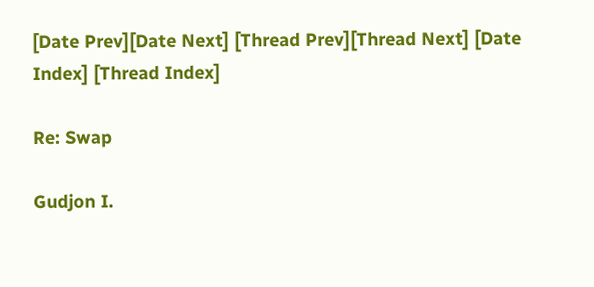[Date Prev][Date Next] [Thread Prev][Thread Next] [Date Index] [Thread Index]

Re: Swap

Gudjon I.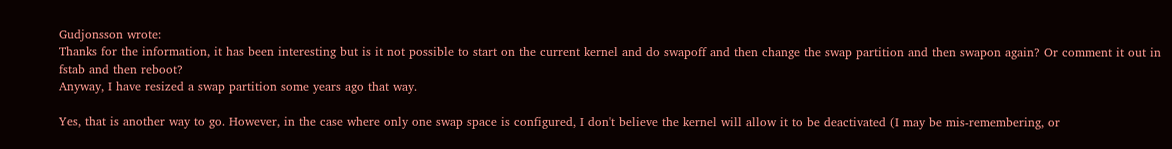Gudjonsson wrote:
Thanks for the information, it has been interesting but is it not possible to start on the current kernel and do swapoff and then change the swap partition and then swapon again? Or comment it out in fstab and then reboot?
Anyway, I have resized a swap partition some years ago that way.

Yes, that is another way to go. However, in the case where only one swap space is configured, I don't believe the kernel will allow it to be deactivated (I may be mis-remembering, or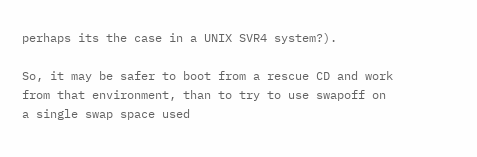perhaps its the case in a UNIX SVR4 system?).

So, it may be safer to boot from a rescue CD and work from that environment, than to try to use swapoff on a single swap space used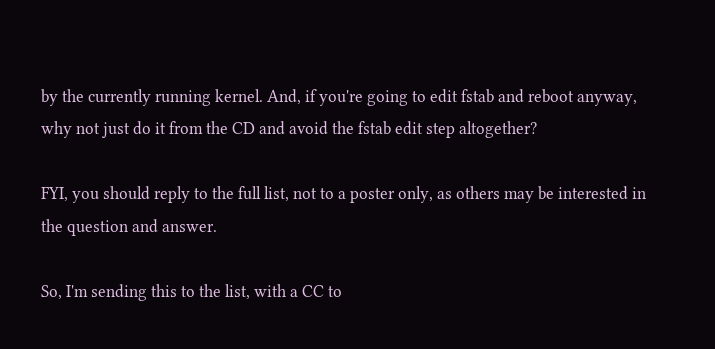by the currently running kernel. And, if you're going to edit fstab and reboot anyway, why not just do it from the CD and avoid the fstab edit step altogether?

FYI, you should reply to the full list, not to a poster only, as others may be interested in the question and answer.

So, I'm sending this to the list, with a CC to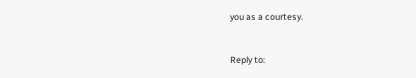you as a courtesy.


Reply to: